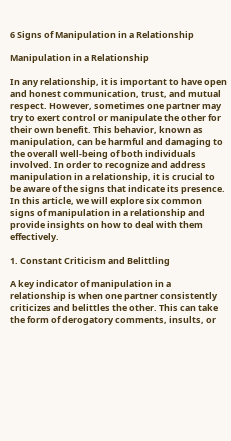6 Signs of Manipulation in a Relationship

Manipulation in a Relationship

In any relationship, it is important to have open and honest communication, trust, and mutual respect. However, sometimes one partner may try to exert control or manipulate the other for their own benefit. This behavior, known as manipulation, can be harmful and damaging to the overall well-being of both individuals involved. In order to recognize and address manipulation in a relationship, it is crucial to be aware of the signs that indicate its presence. In this article, we will explore six common signs of manipulation in a relationship and provide insights on how to deal with them effectively.

1. Constant Criticism and Belittling

A key indicator of manipulation in a relationship is when one partner consistently criticizes and belittles the other. This can take the form of derogatory comments, insults, or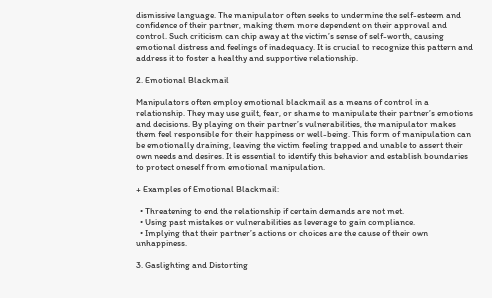dismissive language. The manipulator often seeks to undermine the self-esteem and confidence of their partner, making them more dependent on their approval and control. Such criticism can chip away at the victim’s sense of self-worth, causing emotional distress and feelings of inadequacy. It is crucial to recognize this pattern and address it to foster a healthy and supportive relationship.

2. Emotional Blackmail

Manipulators often employ emotional blackmail as a means of control in a relationship. They may use guilt, fear, or shame to manipulate their partner’s emotions and decisions. By playing on their partner’s vulnerabilities, the manipulator makes them feel responsible for their happiness or well-being. This form of manipulation can be emotionally draining, leaving the victim feeling trapped and unable to assert their own needs and desires. It is essential to identify this behavior and establish boundaries to protect oneself from emotional manipulation.

+ Examples of Emotional Blackmail:

  • Threatening to end the relationship if certain demands are not met.
  • Using past mistakes or vulnerabilities as leverage to gain compliance.
  • Implying that their partner’s actions or choices are the cause of their own unhappiness.

3. Gaslighting and Distorting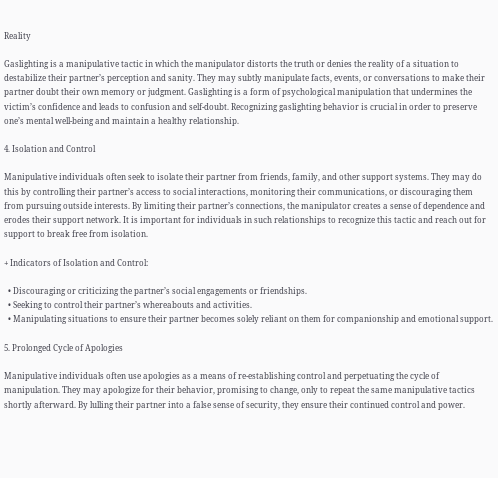Reality

Gaslighting is a manipulative tactic in which the manipulator distorts the truth or denies the reality of a situation to destabilize their partner’s perception and sanity. They may subtly manipulate facts, events, or conversations to make their partner doubt their own memory or judgment. Gaslighting is a form of psychological manipulation that undermines the victim’s confidence and leads to confusion and self-doubt. Recognizing gaslighting behavior is crucial in order to preserve one’s mental well-being and maintain a healthy relationship.

4. Isolation and Control

Manipulative individuals often seek to isolate their partner from friends, family, and other support systems. They may do this by controlling their partner’s access to social interactions, monitoring their communications, or discouraging them from pursuing outside interests. By limiting their partner’s connections, the manipulator creates a sense of dependence and erodes their support network. It is important for individuals in such relationships to recognize this tactic and reach out for support to break free from isolation.

+ Indicators of Isolation and Control:

  • Discouraging or criticizing the partner’s social engagements or friendships.
  • Seeking to control their partner’s whereabouts and activities.
  • Manipulating situations to ensure their partner becomes solely reliant on them for companionship and emotional support.

5. Prolonged Cycle of Apologies

Manipulative individuals often use apologies as a means of re-establishing control and perpetuating the cycle of manipulation. They may apologize for their behavior, promising to change, only to repeat the same manipulative tactics shortly afterward. By lulling their partner into a false sense of security, they ensure their continued control and power.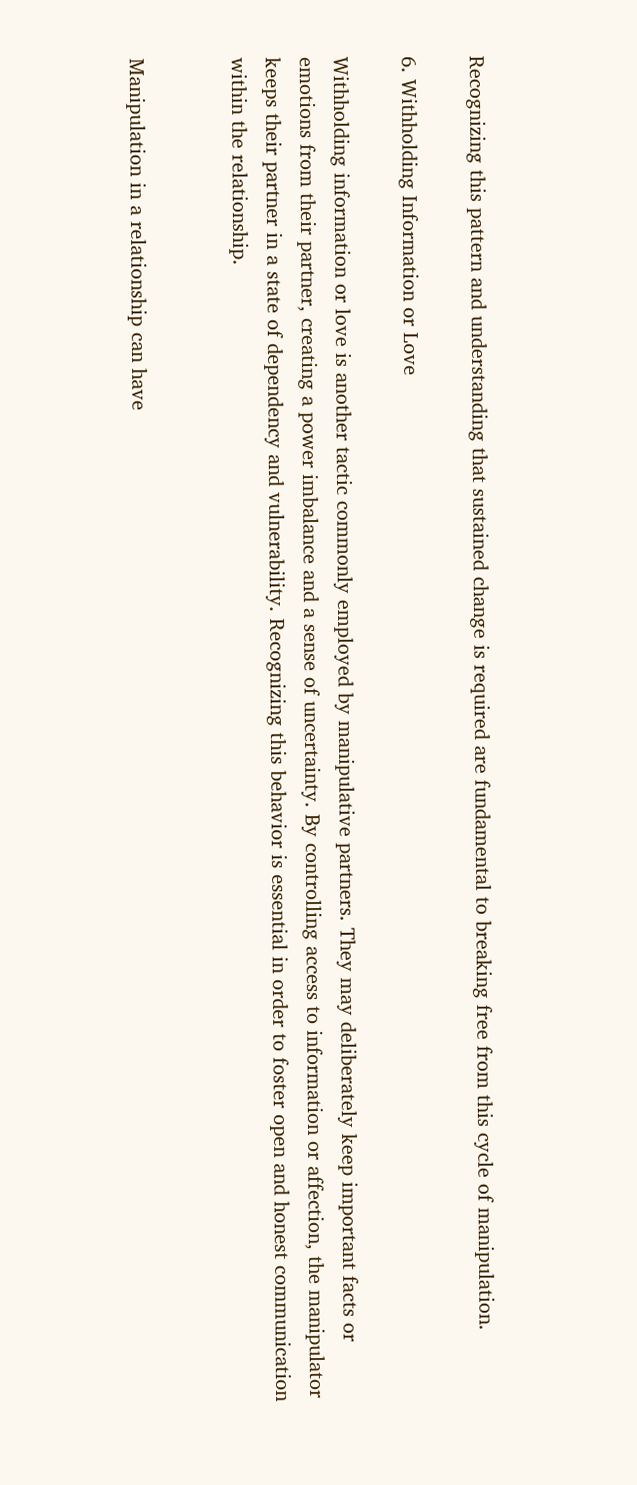Recognizing this pattern and understanding that sustained change is required are fundamental to breaking free from this cycle of manipulation.

6. Withholding Information or Love

Withholding information or love is another tactic commonly employed by manipulative partners. They may deliberately keep important facts or emotions from their partner, creating a power imbalance and a sense of uncertainty. By controlling access to information or affection, the manipulator keeps their partner in a state of dependency and vulnerability. Recognizing this behavior is essential in order to foster open and honest communication within the relationship.


Manipulation in a relationship can have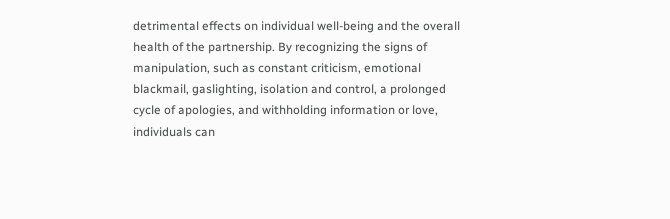detrimental effects on individual well-being and the overall health of the partnership. By recognizing the signs of manipulation, such as constant criticism, emotional blackmail, gaslighting, isolation and control, a prolonged cycle of apologies, and withholding information or love, individuals can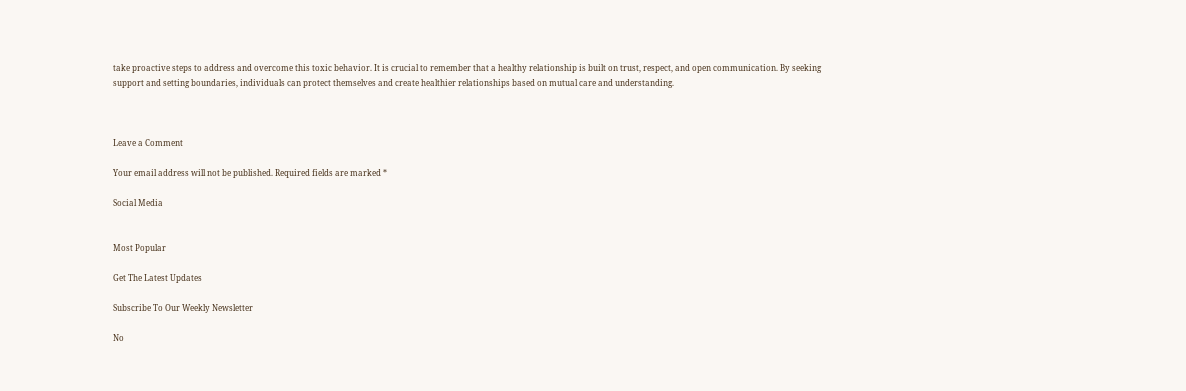take proactive steps to address and overcome this toxic behavior. It is crucial to remember that a healthy relationship is built on trust, respect, and open communication. By seeking support and setting boundaries, individuals can protect themselves and create healthier relationships based on mutual care and understanding.



Leave a Comment

Your email address will not be published. Required fields are marked *

Social Media


Most Popular

Get The Latest Updates

Subscribe To Our Weekly Newsletter

No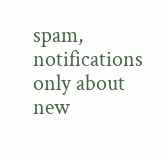spam, notifications only about new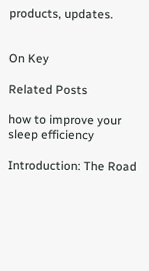products, updates.


On Key

Related Posts

how to improve your sleep efficiency

Introduction: The Road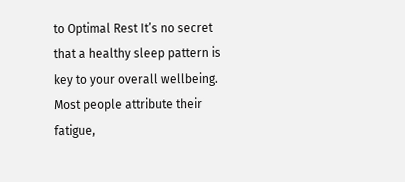to Optimal Rest It’s no secret that a healthy sleep pattern is key to your overall wellbeing. Most people attribute their fatigue,